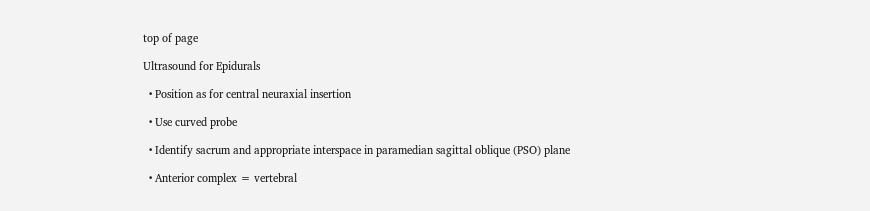top of page

Ultrasound for Epidurals

  • Position as for central neuraxial insertion

  • Use curved probe

  • Identify sacrum and appropriate interspace in paramedian sagittal oblique (PSO) plane

  • Anterior complex = vertebral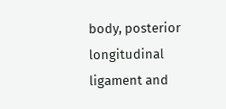body, posterior longitudinal ligament and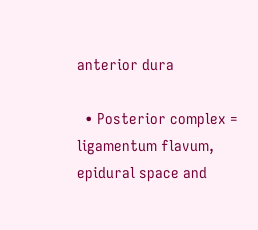anterior dura

  • Posterior complex = ligamentum flavum, epidural space and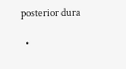posterior dura

  •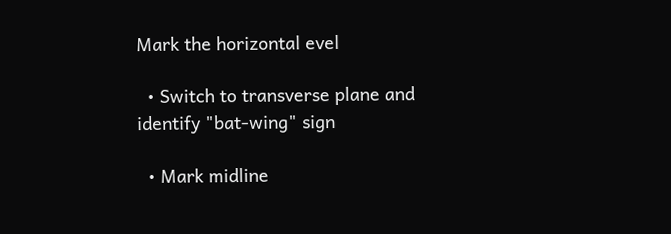Mark the horizontal evel

  • Switch to transverse plane and identify "bat-wing" sign

  • Mark midline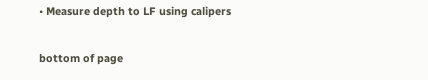• Measure depth to LF using calipers

bottom of page